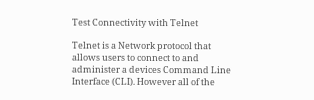Test Connectivity with Telnet

Telnet is a Network protocol that allows users to connect to and administer a devices Command Line Interface (CLI). However all of the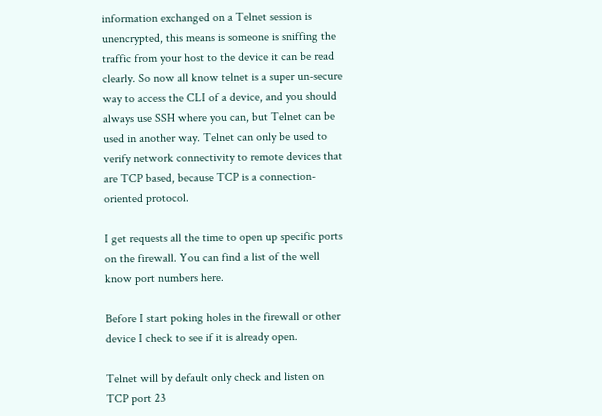information exchanged on a Telnet session is unencrypted, this means is someone is sniffing the traffic from your host to the device it can be read clearly. So now all know telnet is a super un-secure way to access the CLI of a device, and you should always use SSH where you can, but Telnet can be used in another way. Telnet can only be used to verify network connectivity to remote devices that are TCP based, because TCP is a connection-oriented protocol.

I get requests all the time to open up specific ports on the firewall. You can find a list of the well know port numbers here.

Before I start poking holes in the firewall or other device I check to see if it is already open.

Telnet will by default only check and listen on TCP port 23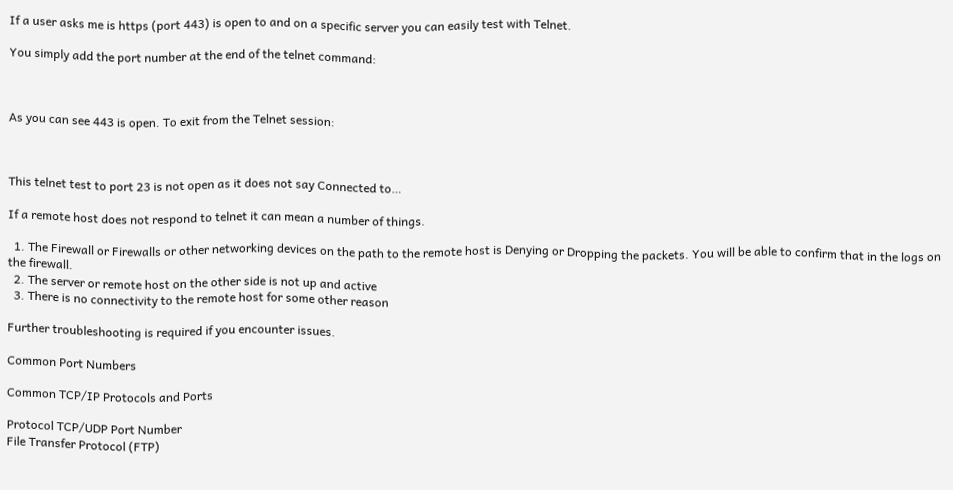If a user asks me is https (port 443) is open to and on a specific server you can easily test with Telnet.

You simply add the port number at the end of the telnet command:



As you can see 443 is open. To exit from the Telnet session:



This telnet test to port 23 is not open as it does not say Connected to…

If a remote host does not respond to telnet it can mean a number of things.

  1. The Firewall or Firewalls or other networking devices on the path to the remote host is Denying or Dropping the packets. You will be able to confirm that in the logs on the firewall.
  2. The server or remote host on the other side is not up and active
  3. There is no connectivity to the remote host for some other reason

Further troubleshooting is required if you encounter issues.

Common Port Numbers

Common TCP/IP Protocols and Ports

Protocol TCP/UDP Port Number
File Transfer Protocol (FTP)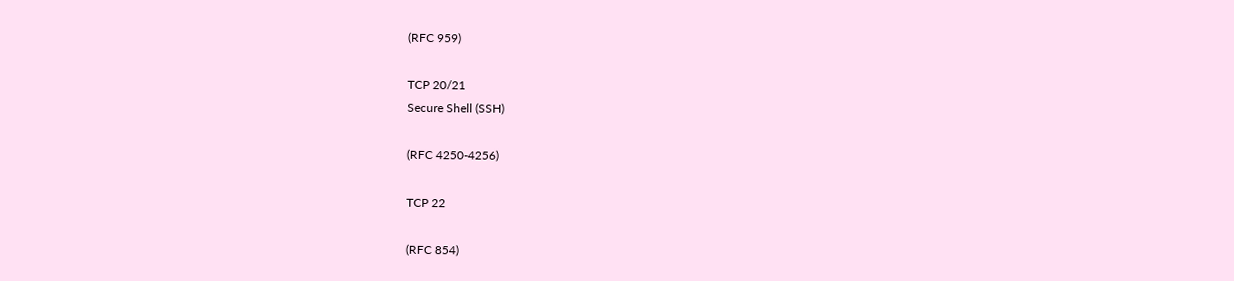(RFC 959)

TCP 20/21
Secure Shell (SSH)

(RFC 4250-4256)

TCP 22

(RFC 854)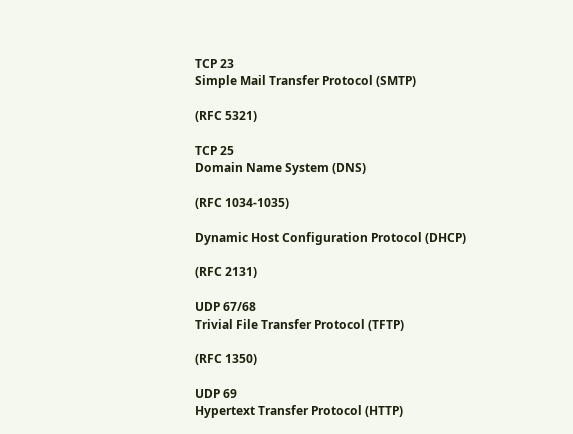TCP 23
Simple Mail Transfer Protocol (SMTP)

(RFC 5321)

TCP 25
Domain Name System (DNS)

(RFC 1034-1035)

Dynamic Host Configuration Protocol (DHCP)

(RFC 2131)

UDP 67/68
Trivial File Transfer Protocol (TFTP)

(RFC 1350)

UDP 69
Hypertext Transfer Protocol (HTTP)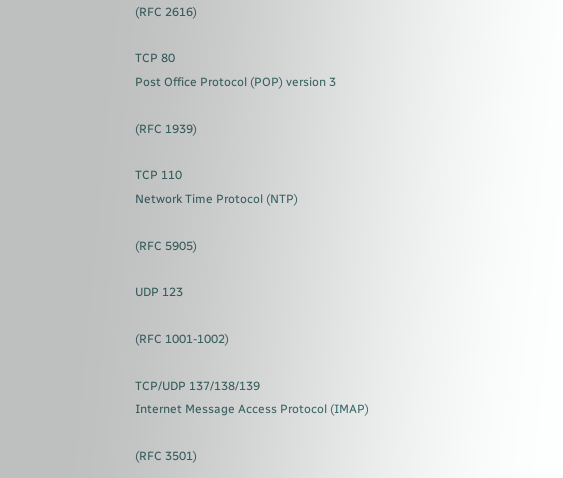(RFC 2616)

TCP 80
Post Office Protocol (POP) version 3

(RFC 1939)

TCP 110
Network Time Protocol (NTP)

(RFC 5905)

UDP 123

(RFC 1001-1002)

TCP/UDP 137/138/139
Internet Message Access Protocol (IMAP)

(RFC 3501)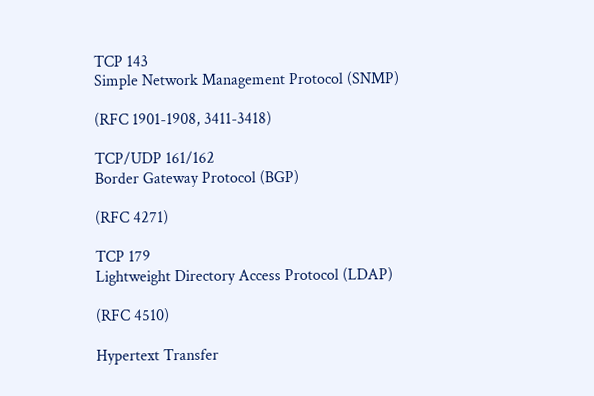TCP 143
Simple Network Management Protocol (SNMP)

(RFC 1901-1908, 3411-3418)

TCP/UDP 161/162
Border Gateway Protocol (BGP)

(RFC 4271)

TCP 179
Lightweight Directory Access Protocol (LDAP)

(RFC 4510)

Hypertext Transfer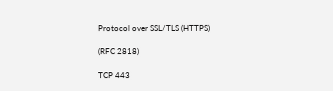Protocol over SSL/TLS (HTTPS)

(RFC 2818)

TCP 443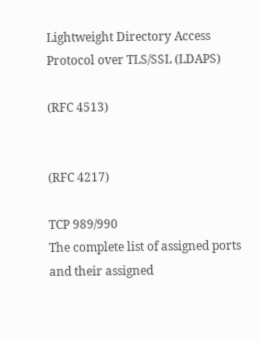Lightweight Directory Access Protocol over TLS/SSL (LDAPS)

(RFC 4513)


(RFC 4217)

TCP 989/990
The complete list of assigned ports and their assigned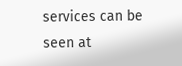services can be seen at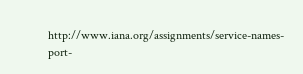http://www.iana.org/assignments/service-names-port-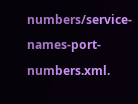numbers/service-names-port-numbers.xml.